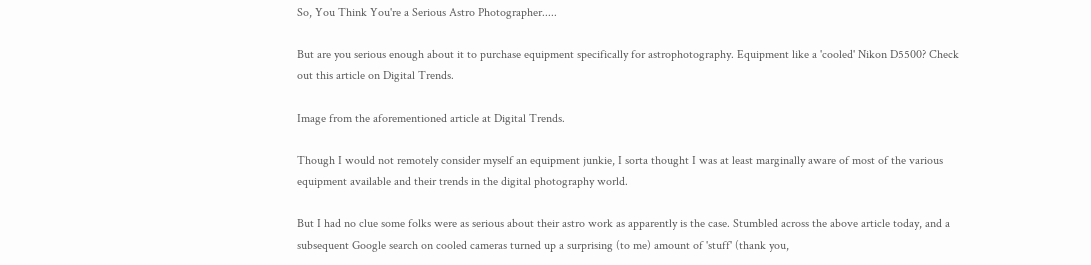So, You Think You're a Serious Astro Photographer.....

But are you serious enough about it to purchase equipment specifically for astrophotography. Equipment like a 'cooled' Nikon D5500? Check out this article on Digital Trends.

Image from the aforementioned article at Digital Trends.

Though I would not remotely consider myself an equipment junkie, I sorta thought I was at least marginally aware of most of the various equipment available and their trends in the digital photography world.

But I had no clue some folks were as serious about their astro work as apparently is the case. Stumbled across the above article today, and a subsequent Google search on cooled cameras turned up a surprising (to me) amount of 'stuff' (thank you,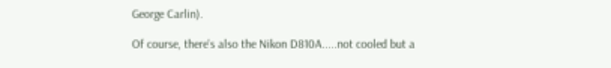George Carlin).

Of course, there's also the Nikon D810A.....not cooled but a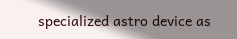specialized astro device as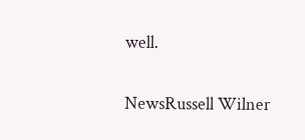well.

NewsRussell Wilner